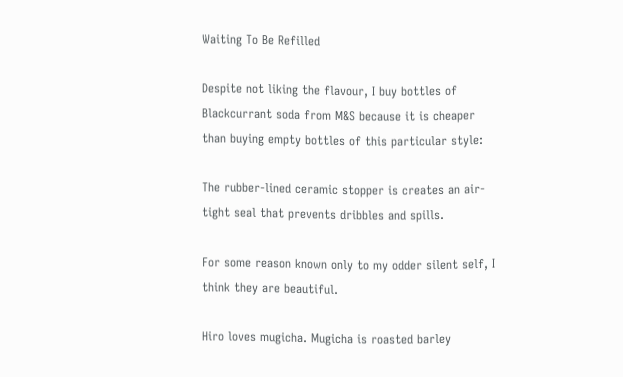Waiting To Be Refilled

Despite not liking the flavour, I buy bottles of Blackcurrant soda from M&S because it is cheaper than buying empty bottles of this particular style:

The rubber-lined ceramic stopper is creates an air-tight seal that prevents dribbles and spills.

For some reason known only to my odder silent self, I think they are beautiful.

Hiro loves mugicha. Mugicha is roasted barley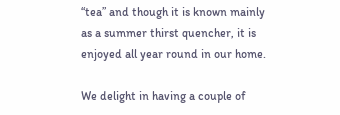“tea” and though it is known mainly as a summer thirst quencher, it is enjoyed all year round in our home.

We delight in having a couple of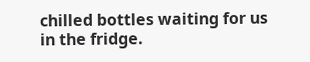chilled bottles waiting for us in the fridge.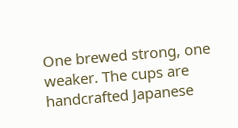One brewed strong, one weaker. The cups are handcrafted Japanese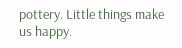pottery. Little things make us happy.